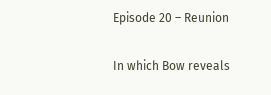Episode 20 – Reunion

In which Bow reveals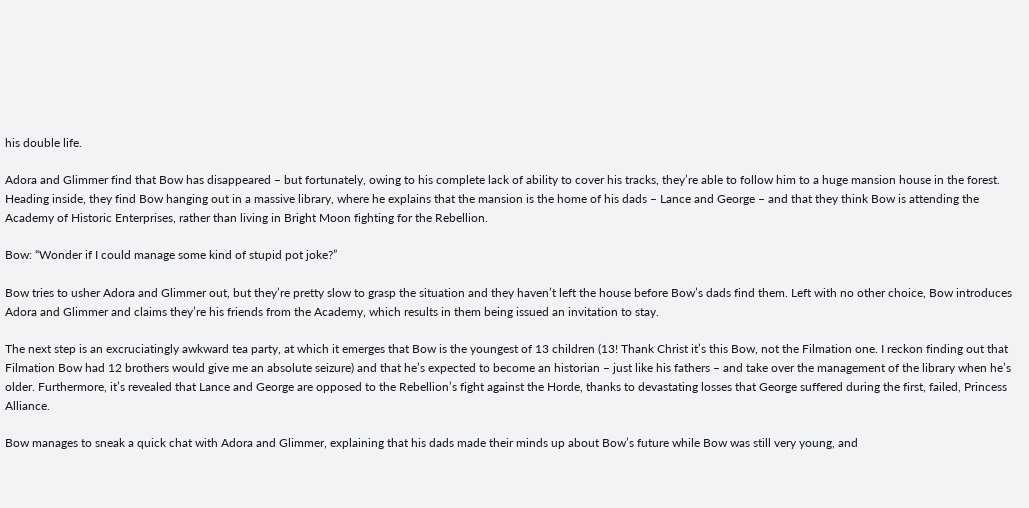his double life.

Adora and Glimmer find that Bow has disappeared – but fortunately, owing to his complete lack of ability to cover his tracks, they’re able to follow him to a huge mansion house in the forest. Heading inside, they find Bow hanging out in a massive library, where he explains that the mansion is the home of his dads – Lance and George – and that they think Bow is attending the Academy of Historic Enterprises, rather than living in Bright Moon fighting for the Rebellion.

Bow: “Wonder if I could manage some kind of stupid pot joke?”

Bow tries to usher Adora and Glimmer out, but they’re pretty slow to grasp the situation and they haven’t left the house before Bow’s dads find them. Left with no other choice, Bow introduces Adora and Glimmer and claims they’re his friends from the Academy, which results in them being issued an invitation to stay.

The next step is an excruciatingly awkward tea party, at which it emerges that Bow is the youngest of 13 children (13! Thank Christ it’s this Bow, not the Filmation one. I reckon finding out that Filmation Bow had 12 brothers would give me an absolute seizure) and that he’s expected to become an historian – just like his fathers – and take over the management of the library when he’s older. Furthermore, it’s revealed that Lance and George are opposed to the Rebellion’s fight against the Horde, thanks to devastating losses that George suffered during the first, failed, Princess Alliance.

Bow manages to sneak a quick chat with Adora and Glimmer, explaining that his dads made their minds up about Bow’s future while Bow was still very young, and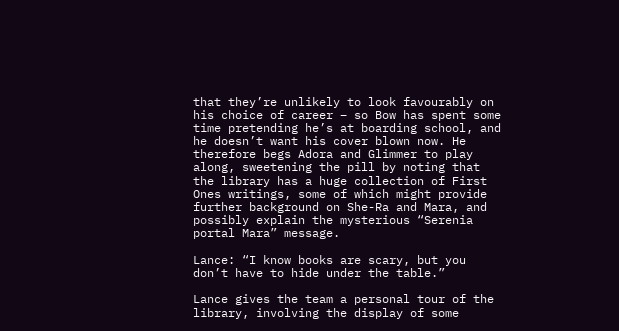that they’re unlikely to look favourably on his choice of career – so Bow has spent some time pretending he’s at boarding school, and he doesn’t want his cover blown now. He therefore begs Adora and Glimmer to play along, sweetening the pill by noting that the library has a huge collection of First Ones writings, some of which might provide further background on She-Ra and Mara, and possibly explain the mysterious “Serenia portal Mara” message.

Lance: “I know books are scary, but you don’t have to hide under the table.”

Lance gives the team a personal tour of the library, involving the display of some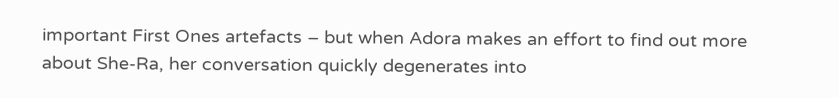important First Ones artefacts – but when Adora makes an effort to find out more about She-Ra, her conversation quickly degenerates into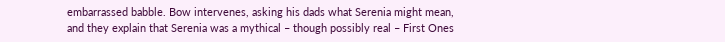embarrassed babble. Bow intervenes, asking his dads what Serenia might mean, and they explain that Serenia was a mythical – though possibly real – First Ones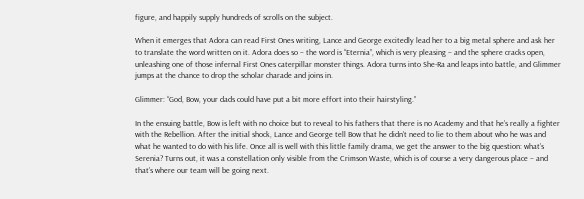figure, and happily supply hundreds of scrolls on the subject.

When it emerges that Adora can read First Ones writing, Lance and George excitedly lead her to a big metal sphere and ask her to translate the word written on it. Adora does so – the word is “Eternia”, which is very pleasing – and the sphere cracks open, unleashing one of those infernal First Ones caterpillar monster things. Adora turns into She-Ra and leaps into battle, and Glimmer jumps at the chance to drop the scholar charade and joins in.

Glimmer: “God, Bow, your dads could have put a bit more effort into their hairstyling.”

In the ensuing battle, Bow is left with no choice but to reveal to his fathers that there is no Academy and that he’s really a fighter with the Rebellion. After the initial shock, Lance and George tell Bow that he didn’t need to lie to them about who he was and what he wanted to do with his life. Once all is well with this little family drama, we get the answer to the big question: what’s Serenia? Turns out, it was a constellation only visible from the Crimson Waste, which is of course a very dangerous place – and that’s where our team will be going next.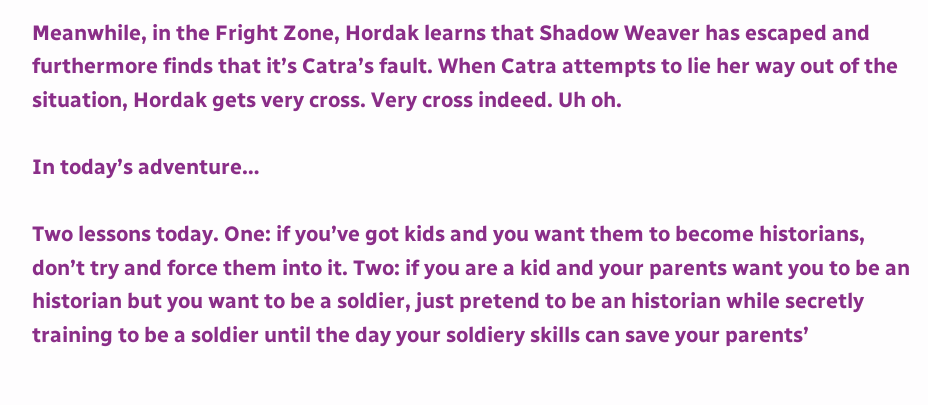Meanwhile, in the Fright Zone, Hordak learns that Shadow Weaver has escaped and furthermore finds that it’s Catra’s fault. When Catra attempts to lie her way out of the situation, Hordak gets very cross. Very cross indeed. Uh oh.

In today’s adventure…

Two lessons today. One: if you’ve got kids and you want them to become historians, don’t try and force them into it. Two: if you are a kid and your parents want you to be an historian but you want to be a soldier, just pretend to be an historian while secretly training to be a soldier until the day your soldiery skills can save your parents’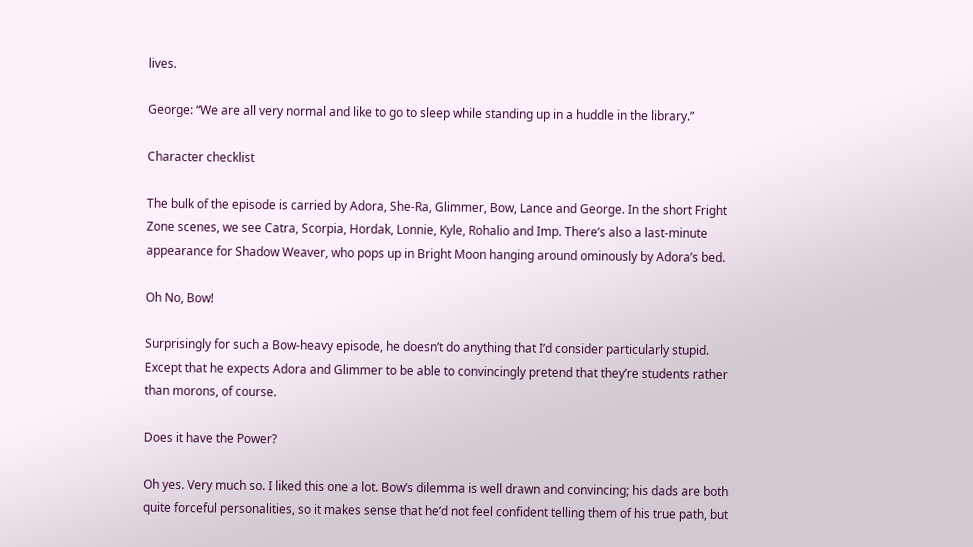lives.

George: “We are all very normal and like to go to sleep while standing up in a huddle in the library.”

Character checklist

The bulk of the episode is carried by Adora, She-Ra, Glimmer, Bow, Lance and George. In the short Fright Zone scenes, we see Catra, Scorpia, Hordak, Lonnie, Kyle, Rohalio and Imp. There’s also a last-minute appearance for Shadow Weaver, who pops up in Bright Moon hanging around ominously by Adora’s bed.

Oh No, Bow!

Surprisingly for such a Bow-heavy episode, he doesn’t do anything that I’d consider particularly stupid. Except that he expects Adora and Glimmer to be able to convincingly pretend that they’re students rather than morons, of course.

Does it have the Power?

Oh yes. Very much so. I liked this one a lot. Bow’s dilemma is well drawn and convincing; his dads are both quite forceful personalities, so it makes sense that he’d not feel confident telling them of his true path, but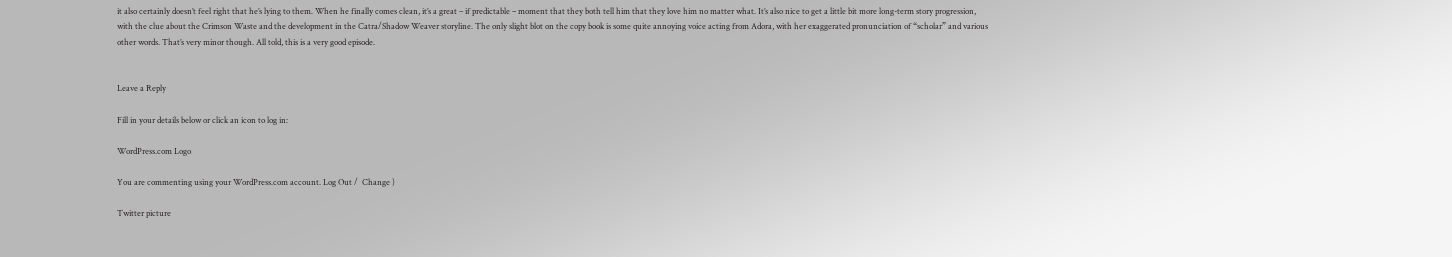it also certainly doesn’t feel right that he’s lying to them. When he finally comes clean, it’s a great – if predictable – moment that they both tell him that they love him no matter what. It’s also nice to get a little bit more long-term story progression, with the clue about the Crimson Waste and the development in the Catra/Shadow Weaver storyline. The only slight blot on the copy book is some quite annoying voice acting from Adora, with her exaggerated pronunciation of “scholar” and various other words. That’s very minor though. All told, this is a very good episode.


Leave a Reply

Fill in your details below or click an icon to log in:

WordPress.com Logo

You are commenting using your WordPress.com account. Log Out /  Change )

Twitter picture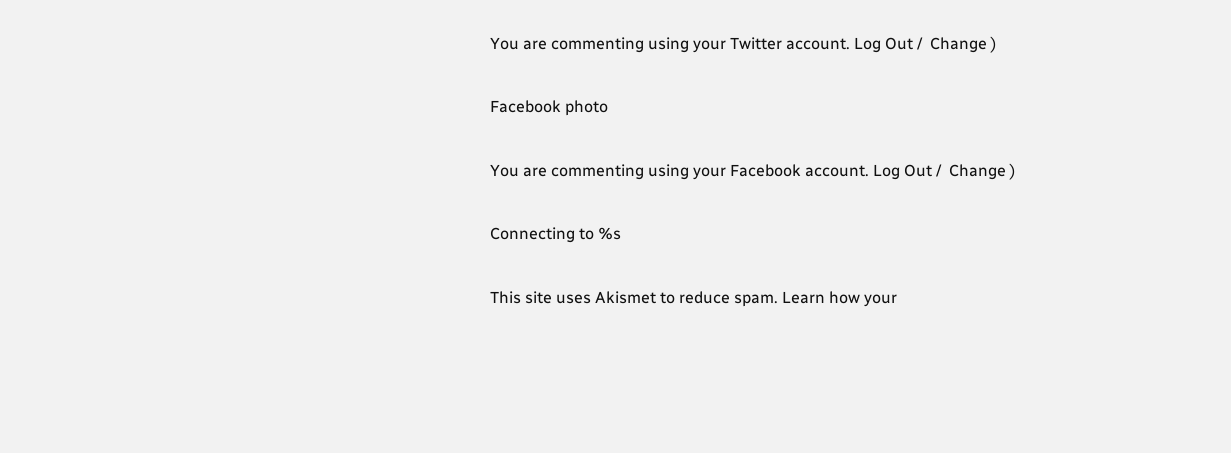You are commenting using your Twitter account. Log Out /  Change )

Facebook photo

You are commenting using your Facebook account. Log Out /  Change )

Connecting to %s

This site uses Akismet to reduce spam. Learn how your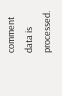comment data is processed.